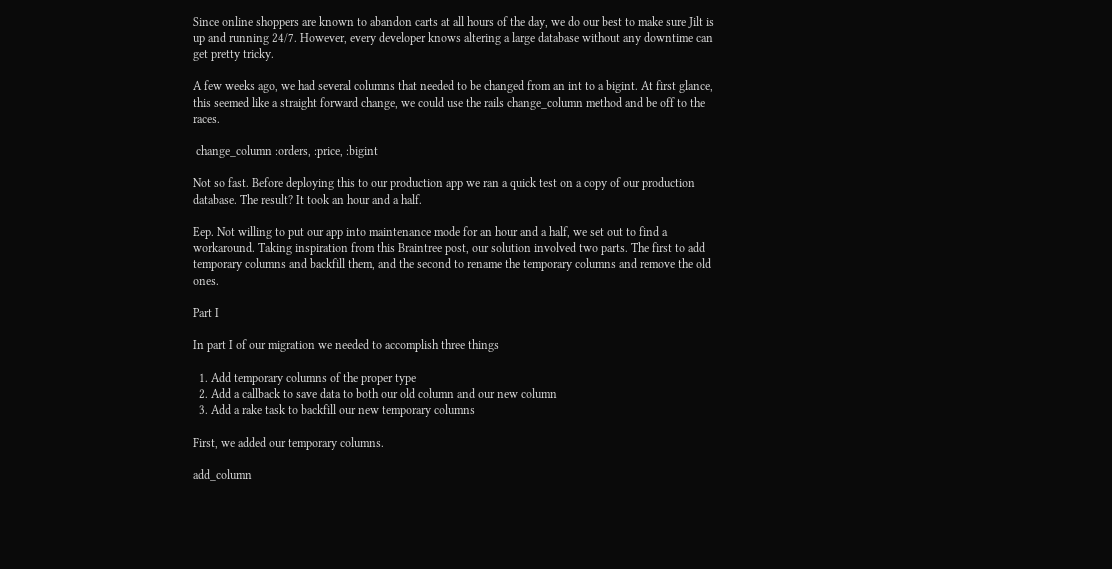Since online shoppers are known to abandon carts at all hours of the day, we do our best to make sure Jilt is up and running 24/7. However, every developer knows altering a large database without any downtime can get pretty tricky.

A few weeks ago, we had several columns that needed to be changed from an int to a bigint. At first glance, this seemed like a straight forward change, we could use the rails change_column method and be off to the races.

 change_column :orders, :price, :bigint

Not so fast. Before deploying this to our production app we ran a quick test on a copy of our production database. The result? It took an hour and a half.

Eep. Not willing to put our app into maintenance mode for an hour and a half, we set out to find a workaround. Taking inspiration from this Braintree post, our solution involved two parts. The first to add temporary columns and backfill them, and the second to rename the temporary columns and remove the old ones.

Part I

In part I of our migration we needed to accomplish three things

  1. Add temporary columns of the proper type
  2. Add a callback to save data to both our old column and our new column
  3. Add a rake task to backfill our new temporary columns

First, we added our temporary columns.

add_column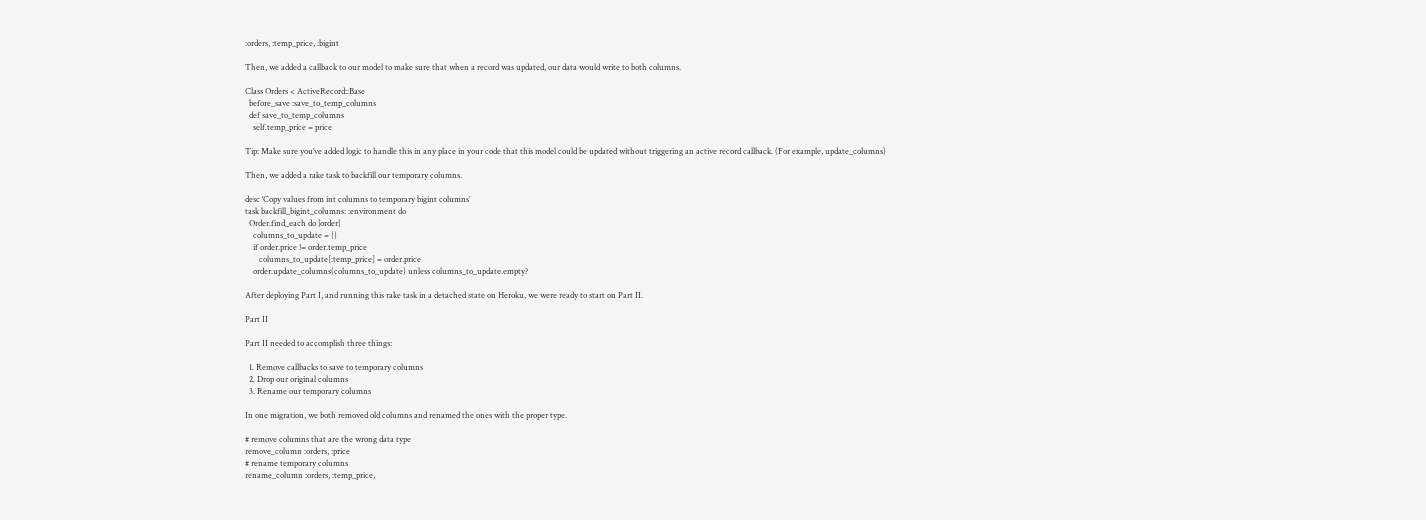:orders, :temp_price, :bigint

Then, we added a callback to our model to make sure that when a record was updated, our data would write to both columns.

Class Orders < ActiveRecord::Base
  before_save :save_to_temp_columns
  def save_to_temp_columns
    self.temp_price = price

Tip: Make sure you’ve added logic to handle this in any place in your code that this model could be updated without triggering an active record callback. (For example, update_columns)

Then, we added a rake task to backfill our temporary columns.

desc ‘Copy values from int columns to temporary bigint columns’
task backfill_bigint_columns: :environment do
  Order.find_each do |order|
    columns_to_update = {}
    if order.price != order.temp_price
       columns_to_update[:temp_price] = order.price
    order.update_columns(columns_to_update) unless columns_to_update.empty?

After deploying Part I, and running this rake task in a detached state on Heroku, we were ready to start on Part II.

Part II

Part II needed to accomplish three things:

  1. Remove callbacks to save to temporary columns
  2. Drop our original columns
  3. Rename our temporary columns

In one migration, we both removed old columns and renamed the ones with the proper type.

# remove columns that are the wrong data type
remove_column :orders, :price
# rename temporary columns
rename_column :orders, :temp_price,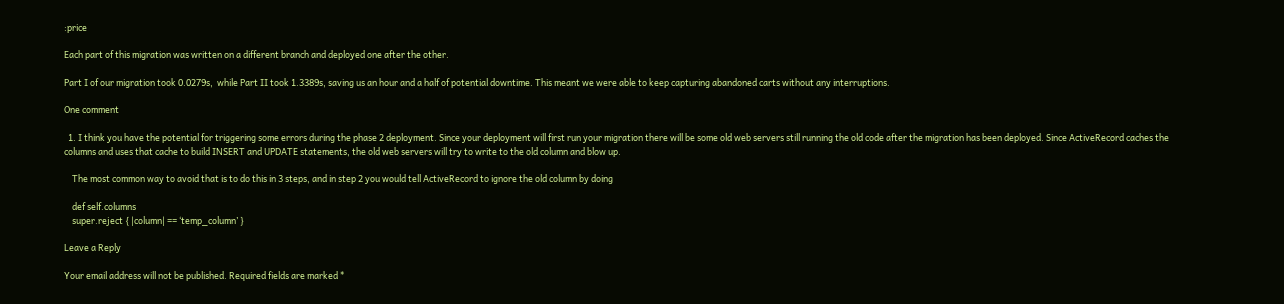:price

Each part of this migration was written on a different branch and deployed one after the other.

Part I of our migration took 0.0279s,  while Part II took 1.3389s, saving us an hour and a half of potential downtime. This meant we were able to keep capturing abandoned carts without any interruptions.

One comment

  1. I think you have the potential for triggering some errors during the phase 2 deployment. Since your deployment will first run your migration there will be some old web servers still running the old code after the migration has been deployed. Since ActiveRecord caches the columns and uses that cache to build INSERT and UPDATE statements, the old web servers will try to write to the old column and blow up.

    The most common way to avoid that is to do this in 3 steps, and in step 2 you would tell ActiveRecord to ignore the old column by doing

    def self.columns
    super.reject { |column| == ‘temp_column’ }

Leave a Reply

Your email address will not be published. Required fields are marked *